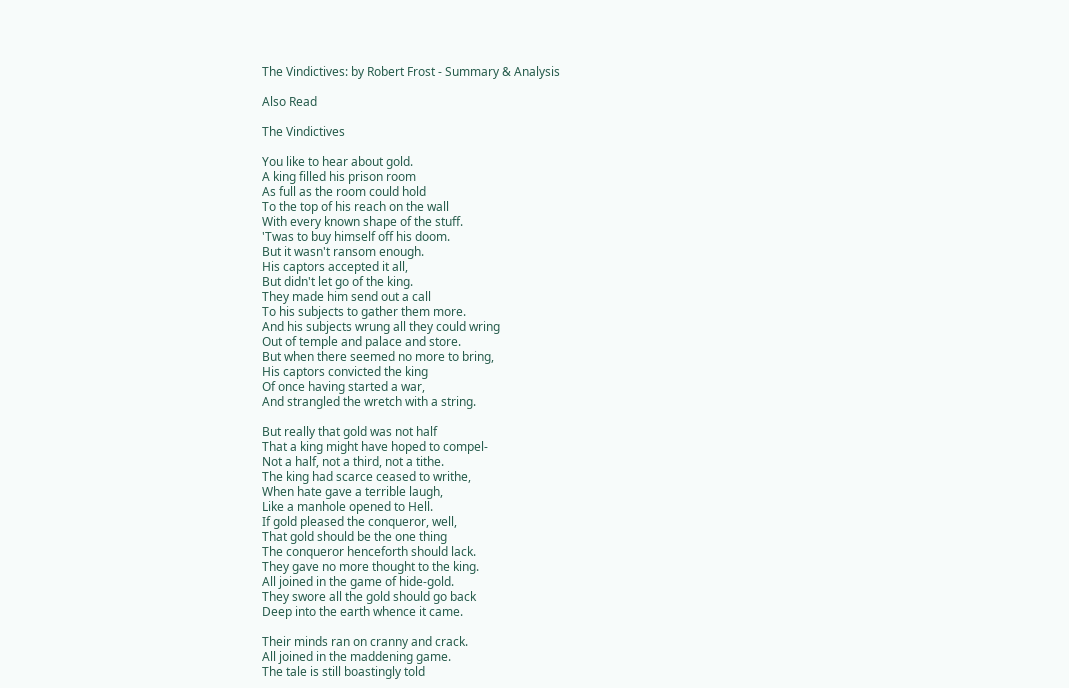The Vindictives: by Robert Frost - Summary & Analysis

Also Read

The Vindictives

You like to hear about gold.
A king filled his prison room
As full as the room could hold
To the top of his reach on the wall
With every known shape of the stuff.
'Twas to buy himself off his doom.
But it wasn't ransom enough.
His captors accepted it all,
But didn't let go of the king.
They made him send out a call
To his subjects to gather them more.
And his subjects wrung all they could wring
Out of temple and palace and store.
But when there seemed no more to bring,
His captors convicted the king
Of once having started a war,
And strangled the wretch with a string.

But really that gold was not half
That a king might have hoped to compel-
Not a half, not a third, not a tithe.
The king had scarce ceased to writhe,
When hate gave a terrible laugh,
Like a manhole opened to Hell.
If gold pleased the conqueror, well,
That gold should be the one thing
The conqueror henceforth should lack.
They gave no more thought to the king.
All joined in the game of hide-gold.
They swore all the gold should go back
Deep into the earth whence it came.

Their minds ran on cranny and crack.
All joined in the maddening game.
The tale is still boastingly told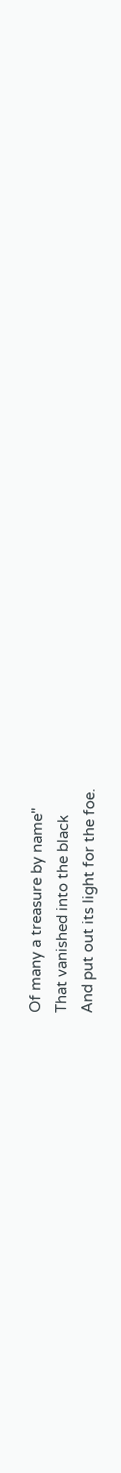Of many a treasure by name"
That vanished into the black
And put out its light for the foe.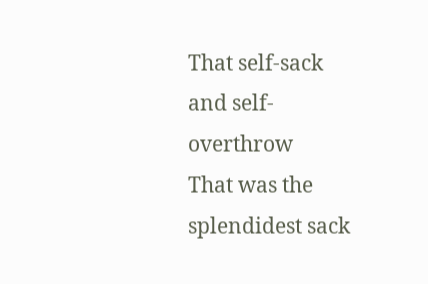That self-sack and self-overthrow
That was the splendidest sack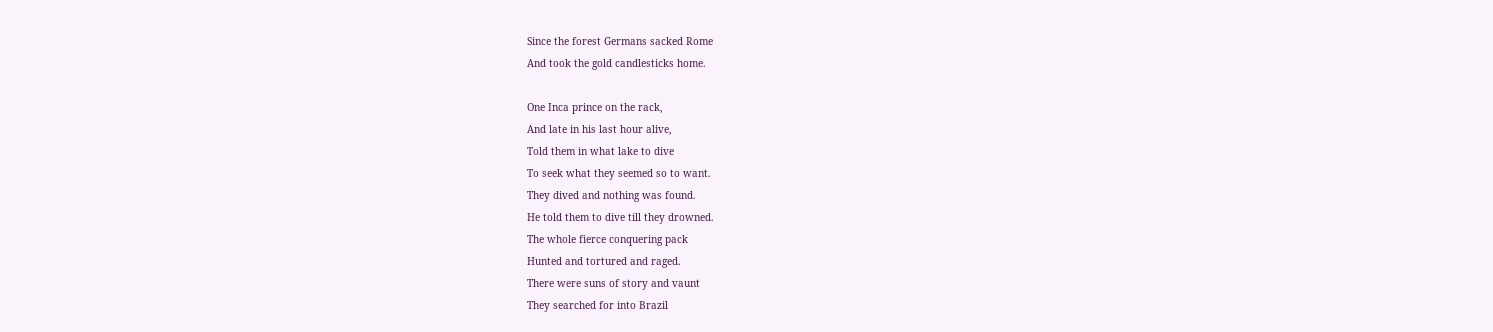Since the forest Germans sacked Rome
And took the gold candlesticks home.

One Inca prince on the rack,
And late in his last hour alive,
Told them in what lake to dive
To seek what they seemed so to want.
They dived and nothing was found.
He told them to dive till they drowned.
The whole fierce conquering pack
Hunted and tortured and raged.
There were suns of story and vaunt
They searched for into Brazil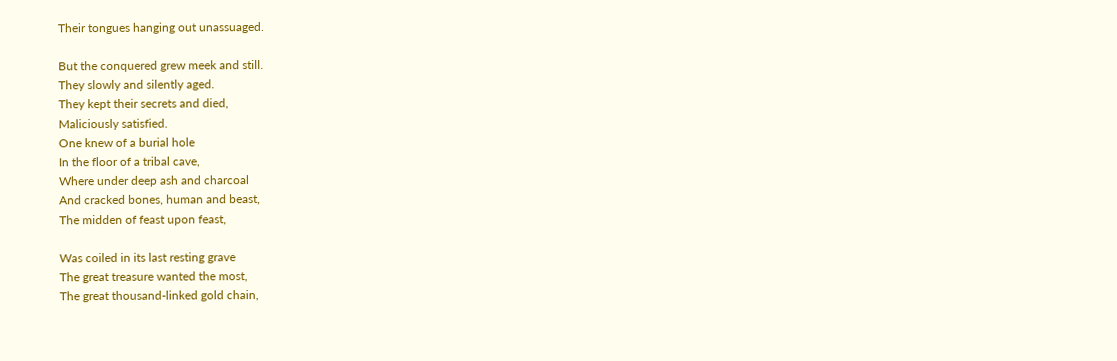Their tongues hanging out unassuaged.

But the conquered grew meek and still.
They slowly and silently aged.
They kept their secrets and died,
Maliciously satisfied.
One knew of a burial hole
In the floor of a tribal cave,
Where under deep ash and charcoal
And cracked bones, human and beast,
The midden of feast upon feast,

Was coiled in its last resting grave
The great treasure wanted the most,
The great thousand-linked gold chain,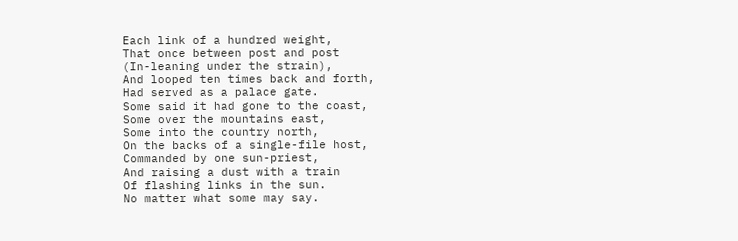Each link of a hundred weight,
That once between post and post
(In-leaning under the strain),
And looped ten times back and forth,
Had served as a palace gate.
Some said it had gone to the coast,
Some over the mountains east,
Some into the country north,
On the backs of a single-file host,
Commanded by one sun-priest,
And raising a dust with a train
Of flashing links in the sun.
No matter what some may say.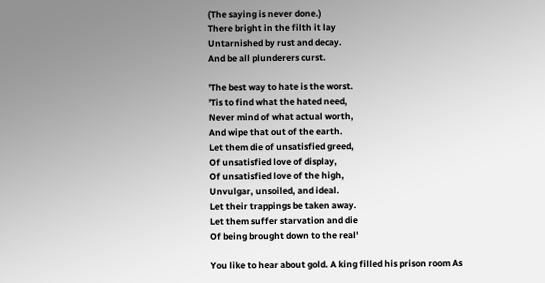(The saying is never done.)
There bright in the filth it lay
Untarnished by rust and decay.
And be all plunderers curst.

'The best way to hate is the worst.
'Tis to find what the hated need,
Never mind of what actual worth,
And wipe that out of the earth.
Let them die of unsatisfied greed,
Of unsatisfied love of display,
Of unsatisfied love of the high,
Unvulgar, unsoiled, and ideal.
Let their trappings be taken away.
Let them suffer starvation and die
Of being brought down to the real'

You like to hear about gold. A king filled his prison room As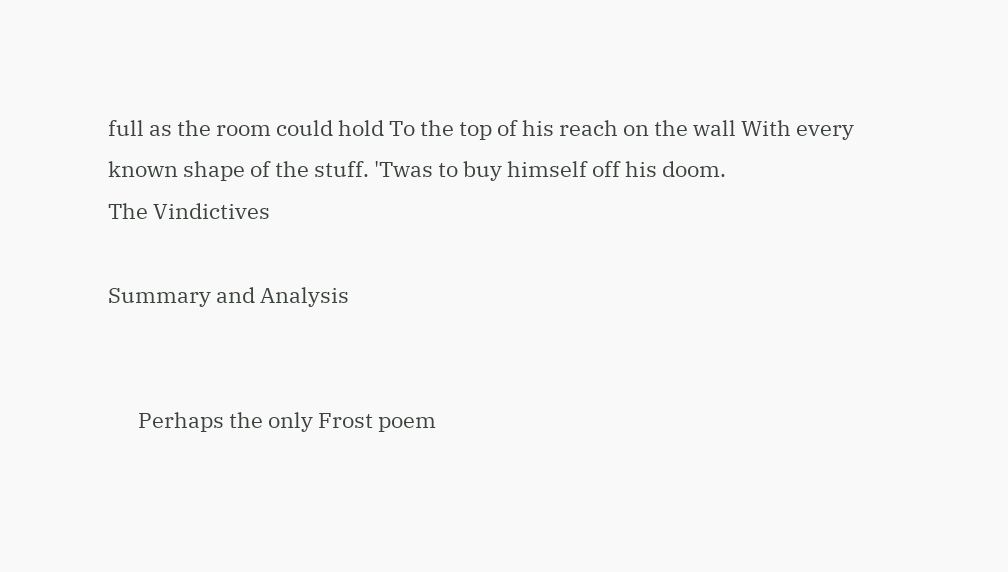full as the room could hold To the top of his reach on the wall With every known shape of the stuff. 'Twas to buy himself off his doom.
The Vindictives

Summary and Analysis


      Perhaps the only Frost poem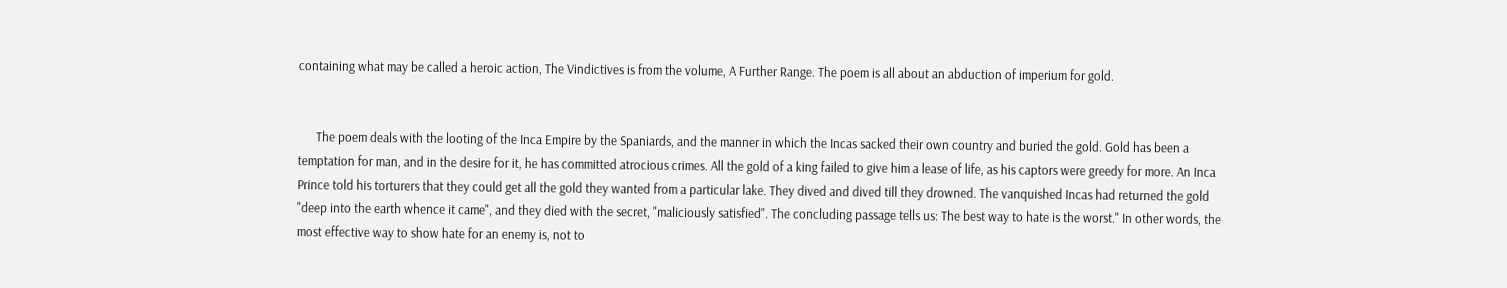containing what may be called a heroic action, The Vindictives is from the volume, A Further Range. The poem is all about an abduction of imperium for gold.


      The poem deals with the looting of the Inca Empire by the Spaniards, and the manner in which the Incas sacked their own country and buried the gold. Gold has been a temptation for man, and in the desire for it, he has committed atrocious crimes. All the gold of a king failed to give him a lease of life, as his captors were greedy for more. An Inca Prince told his torturers that they could get all the gold they wanted from a particular lake. They dived and dived till they drowned. The vanquished Incas had returned the gold "deep into the earth whence it came", and they died with the secret, "maliciously satisfied". The concluding passage tells us: The best way to hate is the worst." In other words, the most effective way to show hate for an enemy is, not to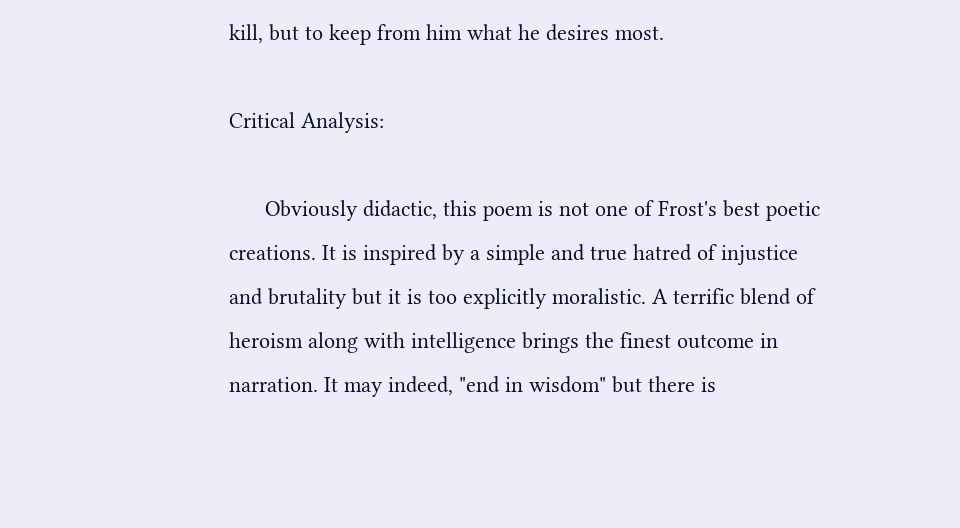kill, but to keep from him what he desires most.

Critical Analysis:

      Obviously didactic, this poem is not one of Frost's best poetic creations. It is inspired by a simple and true hatred of injustice and brutality but it is too explicitly moralistic. A terrific blend of heroism along with intelligence brings the finest outcome in narration. It may indeed, "end in wisdom" but there is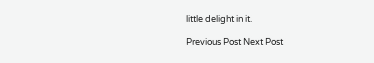little delight in it.

Previous Post Next Post